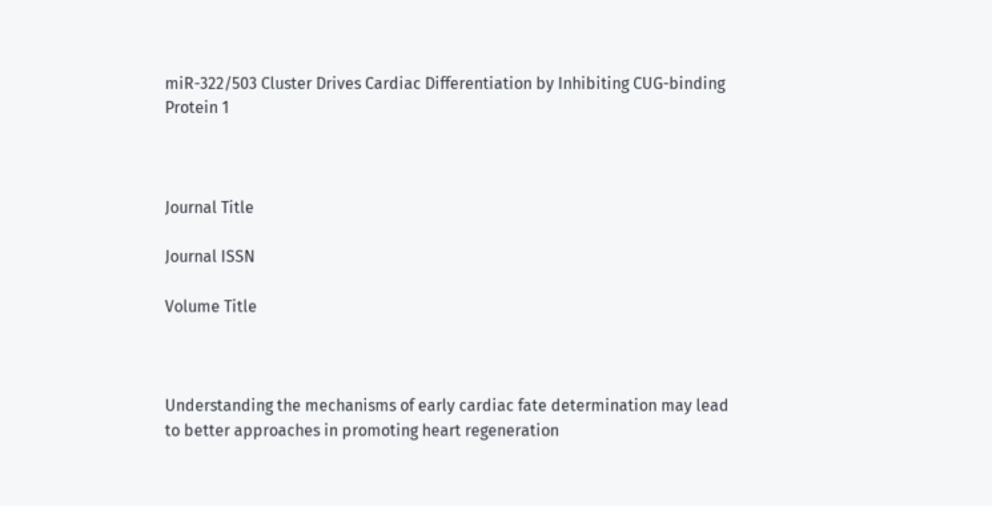miR-322/503 Cluster Drives Cardiac Differentiation by Inhibiting CUG-binding Protein 1



Journal Title

Journal ISSN

Volume Title



Understanding the mechanisms of early cardiac fate determination may lead to better approaches in promoting heart regeneration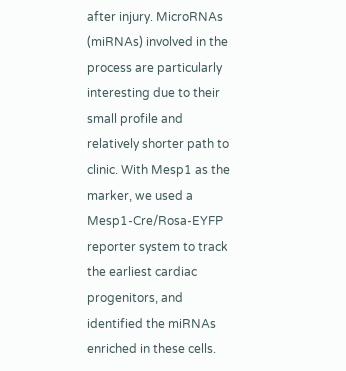after injury. MicroRNAs (miRNAs) involved in the process are particularly interesting due to their small profile and relatively shorter path to clinic. With Mesp1 as the marker, we used a Mesp1-Cre/Rosa-EYFP reporter system to track the earliest cardiac progenitors, and identified the miRNAs enriched in these cells.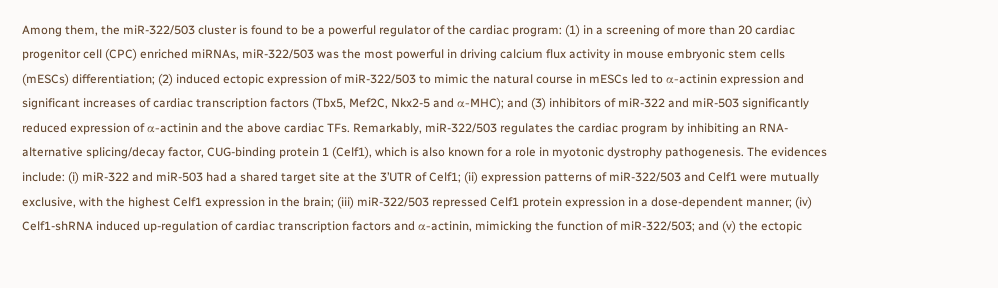Among them, the miR-322/503 cluster is found to be a powerful regulator of the cardiac program: (1) in a screening of more than 20 cardiac progenitor cell (CPC) enriched miRNAs, miR-322/503 was the most powerful in driving calcium flux activity in mouse embryonic stem cells (mESCs) differentiation; (2) induced ectopic expression of miR-322/503 to mimic the natural course in mESCs led to α-actinin expression and significant increases of cardiac transcription factors (Tbx5, Mef2C, Nkx2-5 and α-MHC); and (3) inhibitors of miR-322 and miR-503 significantly reduced expression of α-actinin and the above cardiac TFs. Remarkably, miR-322/503 regulates the cardiac program by inhibiting an RNA-alternative splicing/decay factor, CUG-binding protein 1 (Celf1), which is also known for a role in myotonic dystrophy pathogenesis. The evidences include: (i) miR-322 and miR-503 had a shared target site at the 3’UTR of Celf1; (ii) expression patterns of miR-322/503 and Celf1 were mutually exclusive, with the highest Celf1 expression in the brain; (iii) miR-322/503 repressed Celf1 protein expression in a dose-dependent manner; (iv) Celf1-shRNA induced up-regulation of cardiac transcription factors and α-actinin, mimicking the function of miR-322/503; and (v) the ectopic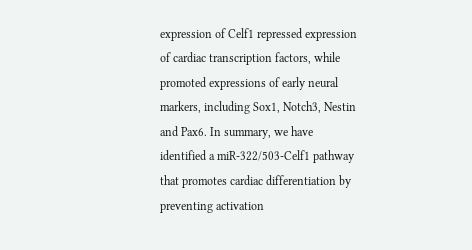expression of Celf1 repressed expression of cardiac transcription factors, while promoted expressions of early neural markers, including Sox1, Notch3, Nestin and Pax6. In summary, we have identified a miR-322/503-Celf1 pathway that promotes cardiac differentiation by preventing activation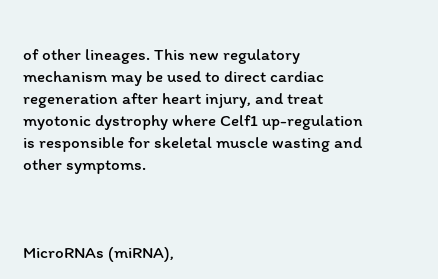of other lineages. This new regulatory mechanism may be used to direct cardiac regeneration after heart injury, and treat myotonic dystrophy where Celf1 up-regulation is responsible for skeletal muscle wasting and other symptoms.



MicroRNAs (miRNA),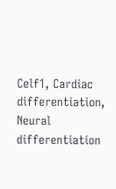Celf1, Cardiac differentiation, Neural differentiation